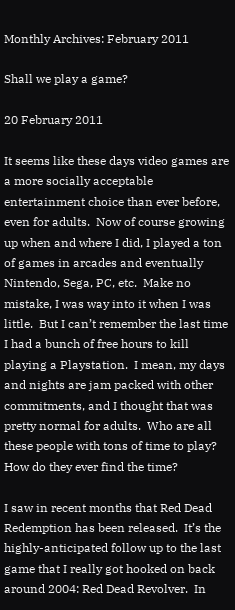Monthly Archives: February 2011

Shall we play a game?

20 February 2011

It seems like these days video games are a more socially acceptable entertainment choice than ever before, even for adults.  Now of course growing up when and where I did, I played a ton of games in arcades and eventually Nintendo, Sega, PC, etc.  Make no mistake, I was way into it when I was little.  But I can’t remember the last time I had a bunch of free hours to kill playing a Playstation.  I mean, my days and nights are jam packed with other commitments, and I thought that was pretty normal for adults.  Who are all these people with tons of time to play?  How do they ever find the time?

I saw in recent months that Red Dead Redemption has been released.  It’s the highly-anticipated follow up to the last game that I really got hooked on back around 2004: Red Dead Revolver.  In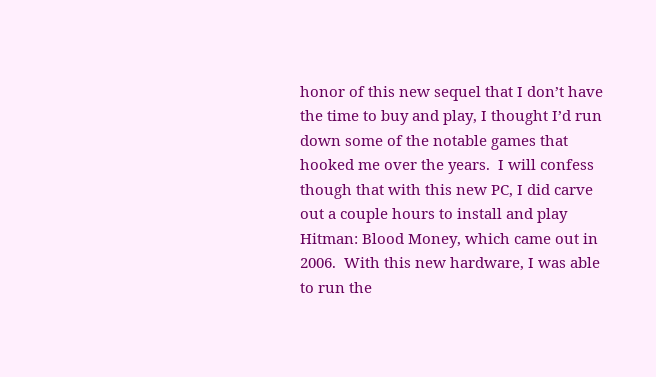honor of this new sequel that I don’t have the time to buy and play, I thought I’d run down some of the notable games that hooked me over the years.  I will confess though that with this new PC, I did carve out a couple hours to install and play Hitman: Blood Money, which came out in 2006.  With this new hardware, I was able to run the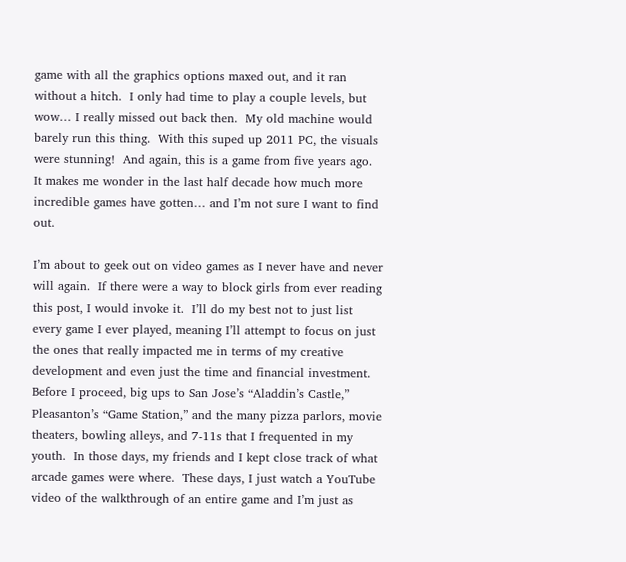game with all the graphics options maxed out, and it ran without a hitch.  I only had time to play a couple levels, but wow… I really missed out back then.  My old machine would barely run this thing.  With this suped up 2011 PC, the visuals were stunning!  And again, this is a game from five years ago.  It makes me wonder in the last half decade how much more incredible games have gotten… and I’m not sure I want to find out.

I’m about to geek out on video games as I never have and never will again.  If there were a way to block girls from ever reading this post, I would invoke it.  I’ll do my best not to just list every game I ever played, meaning I’ll attempt to focus on just the ones that really impacted me in terms of my creative development and even just the time and financial investment.  Before I proceed, big ups to San Jose’s “Aladdin’s Castle,” Pleasanton’s “Game Station,” and the many pizza parlors, movie theaters, bowling alleys, and 7-11s that I frequented in my youth.  In those days, my friends and I kept close track of what arcade games were where.  These days, I just watch a YouTube video of the walkthrough of an entire game and I’m just as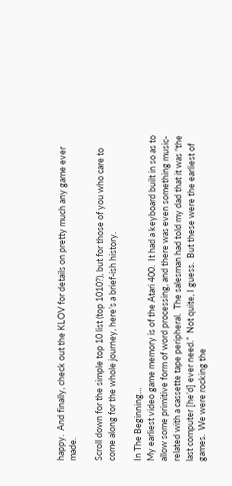happy.  And finally, check out the KLOV for details on pretty much any game ever made.

Scroll down for the simple top 10 list (top 1010?), but for those of you who care to come along for the whole journey, here’s a brief-ish history.

In The Beginning…
My earliest video game memory is of the Atari 400.  It had a keyboard built in so as to allow some primitive form of word processing, and there was even something music-related with a cassette tape peripheral.  The salesman had told my dad that it was “the last computer [he’d] ever need.”  Not quite, I guess.  But these were the earliest of games.  We were rocking the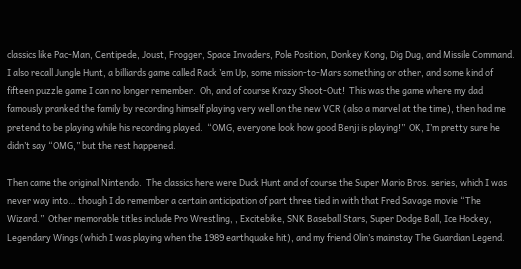classics like Pac-Man, Centipede, Joust, Frogger, Space Invaders, Pole Position, Donkey Kong, Dig Dug, and Missile Command.  I also recall Jungle Hunt, a billiards game called Rack ’em Up, some mission-to-Mars something or other, and some kind of fifteen puzzle game I can no longer remember.  Oh, and of course Krazy Shoot-Out!  This was the game where my dad famously pranked the family by recording himself playing very well on the new VCR (also a marvel at the time), then had me pretend to be playing while his recording played.  “OMG, everyone look how good Benji is playing!”  OK, I’m pretty sure he didn’t say “OMG,” but the rest happened.

Then came the original Nintendo.  The classics here were Duck Hunt and of course the Super Mario Bros. series, which I was never way into… though I do remember a certain anticipation of part three tied in with that Fred Savage movie “The Wizard.”  Other memorable titles include Pro Wrestling, , Excitebike, SNK Baseball Stars, Super Dodge Ball, Ice Hockey, Legendary Wings (which I was playing when the 1989 earthquake hit), and my friend Olin’s mainstay The Guardian Legend.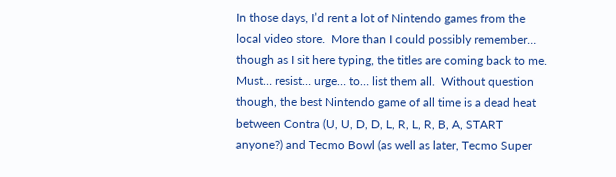In those days, I’d rent a lot of Nintendo games from the local video store.  More than I could possibly remember… though as I sit here typing, the titles are coming back to me.  Must… resist… urge… to… list them all.  Without question though, the best Nintendo game of all time is a dead heat between Contra (U, U, D, D, L, R, L, R, B, A, START anyone?) and Tecmo Bowl (as well as later, Tecmo Super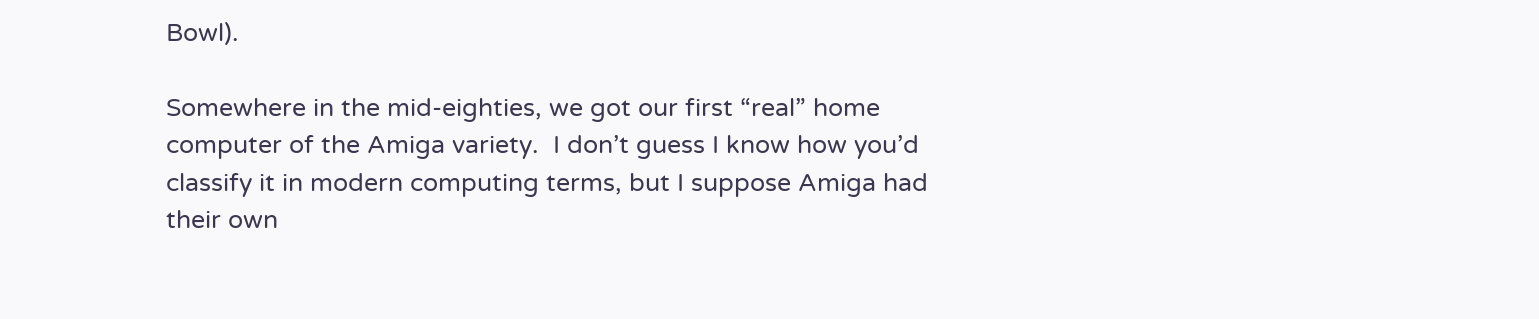Bowl).

Somewhere in the mid-eighties, we got our first “real” home computer of the Amiga variety.  I don’t guess I know how you’d classify it in modern computing terms, but I suppose Amiga had their own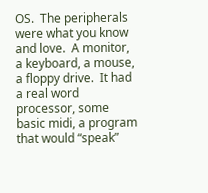OS.  The peripherals were what you know and love.  A monitor, a keyboard, a mouse, a floppy drive.  It had a real word processor, some basic midi, a program that would “speak”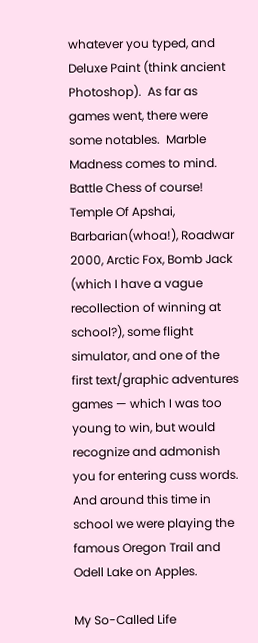whatever you typed, and Deluxe Paint (think ancient Photoshop).  As far as games went, there were some notables.  Marble Madness comes to mind.  Battle Chess of course!  Temple Of Apshai, Barbarian(whoa!), Roadwar 2000, Arctic Fox, Bomb Jack (which I have a vague recollection of winning at school?), some flight simulator, and one of the first text/graphic adventures games — which I was too young to win, but would recognize and admonish you for entering cuss words.  And around this time in school we were playing the famous Oregon Trail and Odell Lake on Apples.

My So-Called Life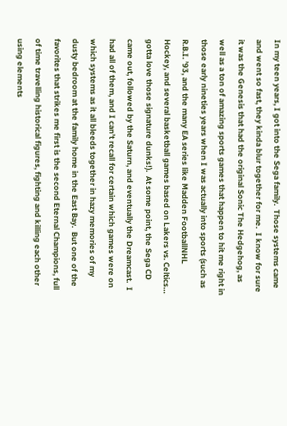In my teen years, I got into the Sega family.  Those systems came and went so fast, they kinda blur together for me.  I know for sure it was the Genesis that had the original Sonic The Hedgehog, as well as a ton of amazing sports games that happen to hit me right in those early nineties years when I was actually into sports (such as R.B.I. ’93, and the many EA series like Madden FootballNHL Hockey, and several basketball games based on Lakers vs. Celtics… gotta love those signature dunks!).  At some point, the Sega CD came out, followed by the Saturn, and eventually the Dreamcast.  I had all of them, and I can’t recall for certain which games were on which systems as it all bleeds together in hazy memories of my dusty bedroom at the family home in the East Bay.  But one of the favorites that strikes me first is the second Eternal Champions, full of time travelling historical figures, fighting and killing each other using elements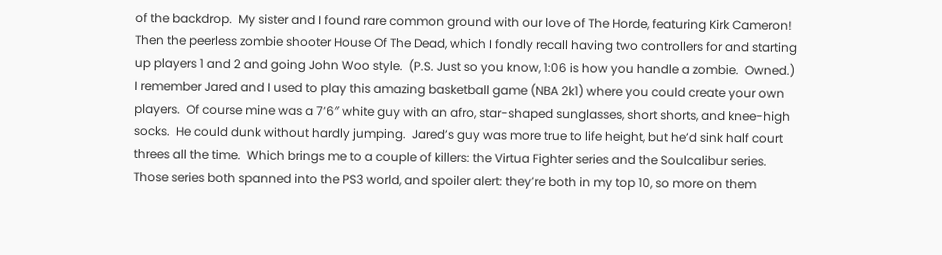of the backdrop.  My sister and I found rare common ground with our love of The Horde, featuring Kirk Cameron!  Then the peerless zombie shooter House Of The Dead, which I fondly recall having two controllers for and starting up players 1 and 2 and going John Woo style.  (P.S. Just so you know, 1:06 is how you handle a zombie.  Owned.)  I remember Jared and I used to play this amazing basketball game (NBA 2k1) where you could create your own players.  Of course mine was a 7’6″ white guy with an afro, star-shaped sunglasses, short shorts, and knee-high socks.  He could dunk without hardly jumping.  Jared’s guy was more true to life height, but he’d sink half court threes all the time.  Which brings me to a couple of killers: the Virtua Fighter series and the Soulcalibur series.  Those series both spanned into the PS3 world, and spoiler alert: they’re both in my top 10, so more on them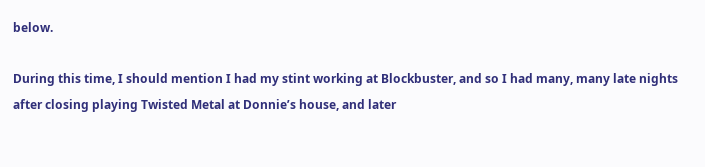below.

During this time, I should mention I had my stint working at Blockbuster, and so I had many, many late nights after closing playing Twisted Metal at Donnie’s house, and later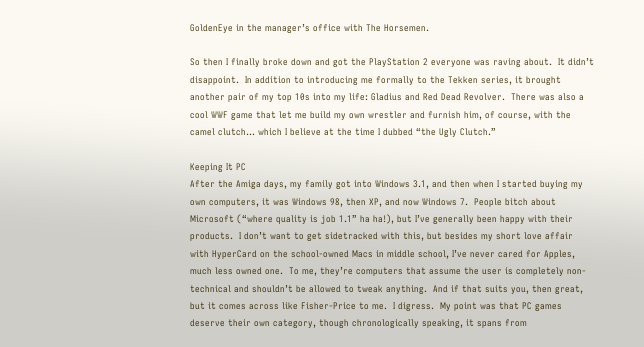GoldenEye in the manager’s office with The Horsemen.

So then I finally broke down and got the PlayStation 2 everyone was raving about.  It didn’t disappoint.  In addition to introducing me formally to the Tekken series, it brought another pair of my top 10s into my life: Gladius and Red Dead Revolver.  There was also a cool WWF game that let me build my own wrestler and furnish him, of course, with the camel clutch… which I believe at the time I dubbed “the Ugly Clutch.”

Keeping It PC
After the Amiga days, my family got into Windows 3.1, and then when I started buying my own computers, it was Windows 98, then XP, and now Windows 7.  People bitch about Microsoft (“where quality is job 1.1” ha ha!), but I’ve generally been happy with their products.  I don’t want to get sidetracked with this, but besides my short love affair with HyperCard on the school-owned Macs in middle school, I’ve never cared for Apples, much less owned one.  To me, they’re computers that assume the user is completely non-technical and shouldn’t be allowed to tweak anything.  And if that suits you, then great, but it comes across like Fisher-Price to me.  I digress.  My point was that PC games deserve their own category, though chronologically speaking, it spans from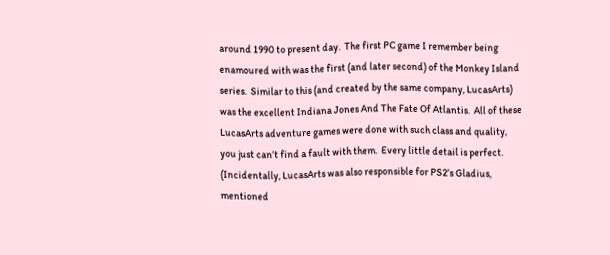around 1990 to present day.  The first PC game I remember being enamoured with was the first (and later second) of the Monkey Island series.  Similar to this (and created by the same company, LucasArts) was the excellent Indiana Jones And The Fate Of Atlantis.  All of these LucasArts adventure games were done with such class and quality, you just can’t find a fault with them.  Every little detail is perfect.  (Incidentally, LucasArts was also responsible for PS2’s Gladius, mentioned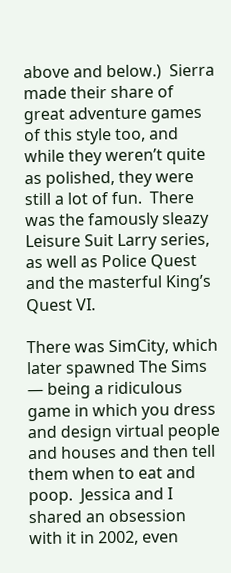above and below.)  Sierra made their share of great adventure games of this style too, and while they weren’t quite as polished, they were still a lot of fun.  There was the famously sleazy Leisure Suit Larry series, as well as Police Quest and the masterful King’s Quest VI.

There was SimCity, which later spawned The Sims — being a ridiculous game in which you dress and design virtual people and houses and then tell them when to eat and poop.  Jessica and I shared an obsession with it in 2002, even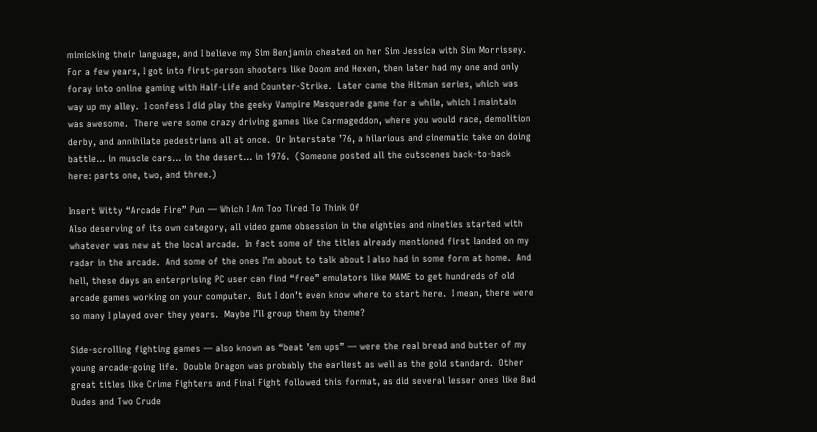mimicking their language, and I believe my Sim Benjamin cheated on her Sim Jessica with Sim Morrissey.  For a few years, I got into first-person shooters like Doom and Hexen, then later had my one and only foray into online gaming with Half-Life and Counter-Strike.  Later came the Hitman series, which was way up my alley.  I confess I did play the geeky Vampire Masquerade game for a while, which I maintain was awesome.  There were some crazy driving games like Carmageddon, where you would race, demolition derby, and annihilate pedestrians all at once.  Or Interstate ’76, a hilarious and cinematic take on doing battle… in muscle cars… in the desert… in 1976.  (Someone posted all the cutscenes back-to-back here: parts one, two, and three.)

Insert Witty “Arcade Fire” Pun — Which I Am Too Tired To Think Of
Also deserving of its own category, all video game obsession in the eighties and nineties started with whatever was new at the local arcade.  In fact some of the titles already mentioned first landed on my radar in the arcade.  And some of the ones I’m about to talk about I also had in some form at home.  And hell, these days an enterprising PC user can find “free” emulators like MAME to get hundreds of old arcade games working on your computer.  But I don’t even know where to start here.  I mean, there were so many I played over they years.  Maybe I’ll group them by theme?

Side-scrolling fighting games — also known as “beat ’em ups” — were the real bread and butter of my young arcade-going life.  Double Dragon was probably the earliest as well as the gold standard.  Other great titles like Crime Fighters and Final Fight followed this format, as did several lesser ones like Bad Dudes and Two Crude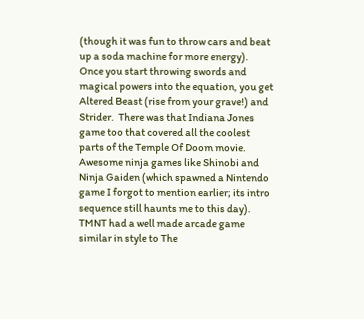(though it was fun to throw cars and beat up a soda machine for more energy).  Once you start throwing swords and magical powers into the equation, you get Altered Beast (rise from your grave!) and Strider.  There was that Indiana Jones game too that covered all the coolest parts of the Temple Of Doom movie.  Awesome ninja games like Shinobi and Ninja Gaiden (which spawned a Nintendo game I forgot to mention earlier; its intro sequence still haunts me to this day).  TMNT had a well made arcade game similar in style to The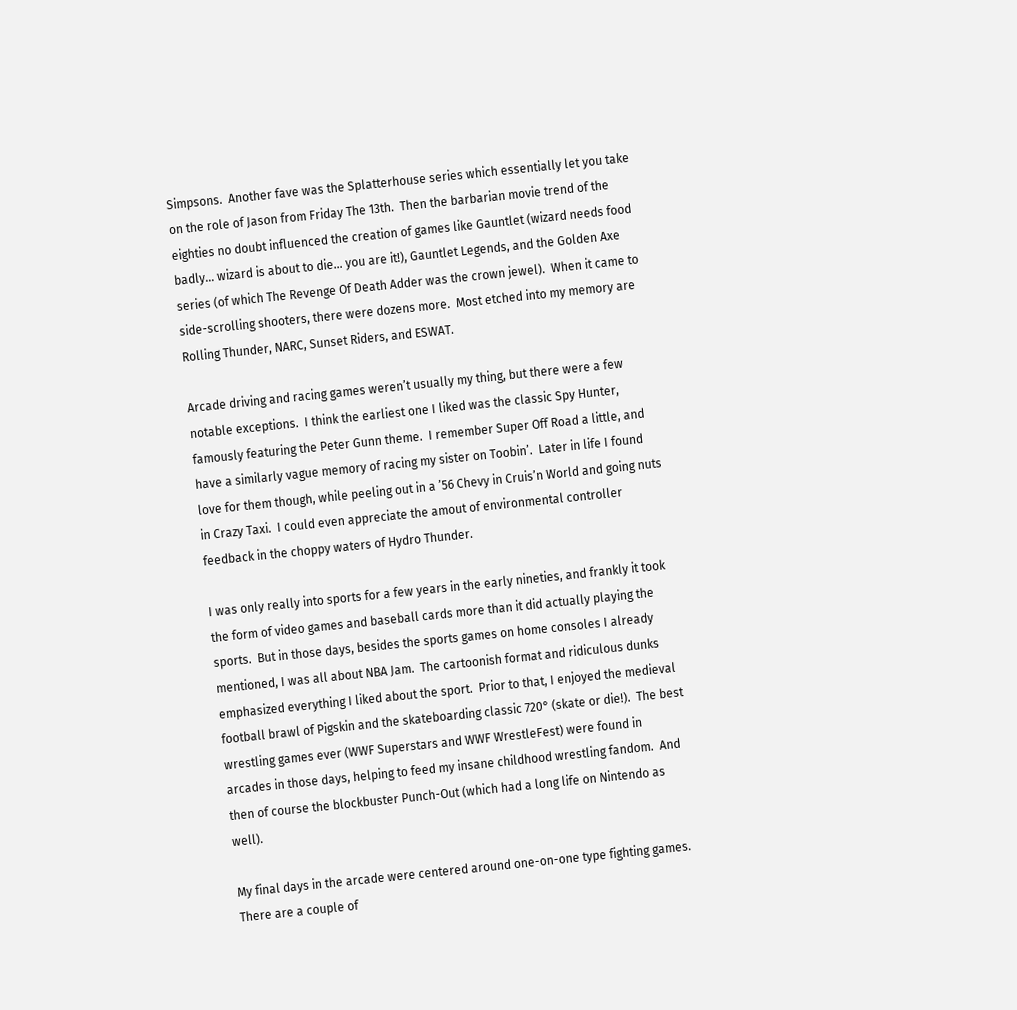Simpsons.  Another fave was the Splatterhouse series which essentially let you take on the role of Jason from Friday The 13th.  Then the barbarian movie trend of the eighties no doubt influenced the creation of games like Gauntlet (wizard needs food badly… wizard is about to die… you are it!), Gauntlet Legends, and the Golden Axe series (of which The Revenge Of Death Adder was the crown jewel).  When it came to side-scrolling shooters, there were dozens more.  Most etched into my memory are Rolling Thunder, NARC, Sunset Riders, and ESWAT.

Arcade driving and racing games weren’t usually my thing, but there were a few notable exceptions.  I think the earliest one I liked was the classic Spy Hunter, famously featuring the Peter Gunn theme.  I remember Super Off Road a little, and have a similarly vague memory of racing my sister on Toobin’.  Later in life I found love for them though, while peeling out in a ’56 Chevy in Cruis’n World and going nuts in Crazy Taxi.  I could even appreciate the amout of environmental controller feedback in the choppy waters of Hydro Thunder.

I was only really into sports for a few years in the early nineties, and frankly it took the form of video games and baseball cards more than it did actually playing the sports.  But in those days, besides the sports games on home consoles I already mentioned, I was all about NBA Jam.  The cartoonish format and ridiculous dunks emphasized everything I liked about the sport.  Prior to that, I enjoyed the medieval football brawl of Pigskin and the skateboarding classic 720° (skate or die!).  The best wrestling games ever (WWF Superstars and WWF WrestleFest) were found in arcades in those days, helping to feed my insane childhood wrestling fandom.  And then of course the blockbuster Punch-Out (which had a long life on Nintendo as well).

My final days in the arcade were centered around one-on-one type fighting games.  There are a couple of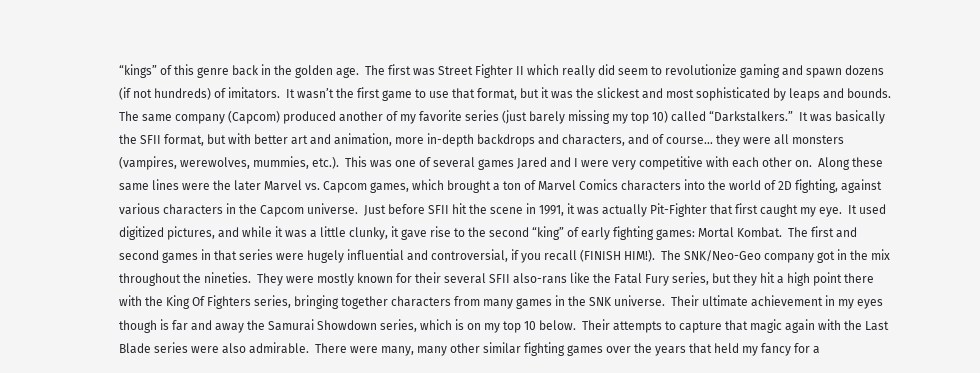“kings” of this genre back in the golden age.  The first was Street Fighter II which really did seem to revolutionize gaming and spawn dozens (if not hundreds) of imitators.  It wasn’t the first game to use that format, but it was the slickest and most sophisticated by leaps and bounds.  The same company (Capcom) produced another of my favorite series (just barely missing my top 10) called “Darkstalkers.”  It was basically the SFII format, but with better art and animation, more in-depth backdrops and characters, and of course… they were all monsters (vampires, werewolves, mummies, etc.).  This was one of several games Jared and I were very competitive with each other on.  Along these same lines were the later Marvel vs. Capcom games, which brought a ton of Marvel Comics characters into the world of 2D fighting, against various characters in the Capcom universe.  Just before SFII hit the scene in 1991, it was actually Pit-Fighter that first caught my eye.  It used digitized pictures, and while it was a little clunky, it gave rise to the second “king” of early fighting games: Mortal Kombat.  The first and second games in that series were hugely influential and controversial, if you recall (FINISH HIM!).  The SNK/Neo-Geo company got in the mix throughout the nineties.  They were mostly known for their several SFII also-rans like the Fatal Fury series, but they hit a high point there with the King Of Fighters series, bringing together characters from many games in the SNK universe.  Their ultimate achievement in my eyes though is far and away the Samurai Showdown series, which is on my top 10 below.  Their attempts to capture that magic again with the Last Blade series were also admirable.  There were many, many other similar fighting games over the years that held my fancy for a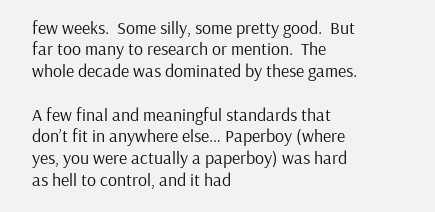few weeks.  Some silly, some pretty good.  But far too many to research or mention.  The whole decade was dominated by these games.

A few final and meaningful standards that don’t fit in anywhere else… Paperboy (where yes, you were actually a paperboy) was hard as hell to control, and it had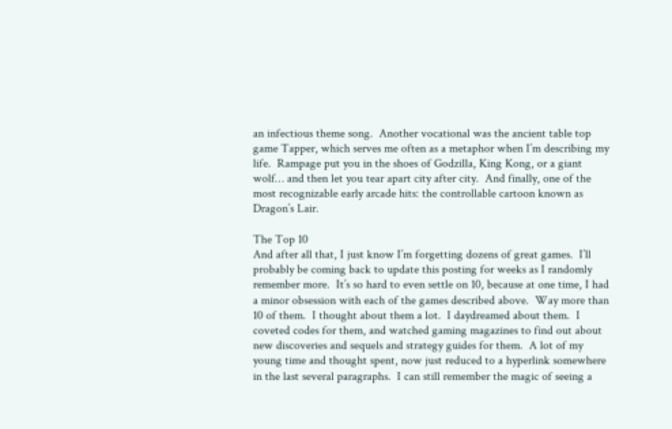an infectious theme song.  Another vocational was the ancient table top game Tapper, which serves me often as a metaphor when I’m describing my life.  Rampage put you in the shoes of Godzilla, King Kong, or a giant wolf… and then let you tear apart city after city.  And finally, one of the most recognizable early arcade hits: the controllable cartoon known as Dragon’s Lair.

The Top 10
And after all that, I just know I’m forgetting dozens of great games.  I’ll probably be coming back to update this posting for weeks as I randomly remember more.  It’s so hard to even settle on 10, because at one time, I had a minor obsession with each of the games described above.  Way more than 10 of them.  I thought about them a lot.  I daydreamed about them.  I coveted codes for them, and watched gaming magazines to find out about new discoveries and sequels and strategy guides for them.  A lot of my young time and thought spent, now just reduced to a hyperlink somewhere in the last several paragraphs.  I can still remember the magic of seeing a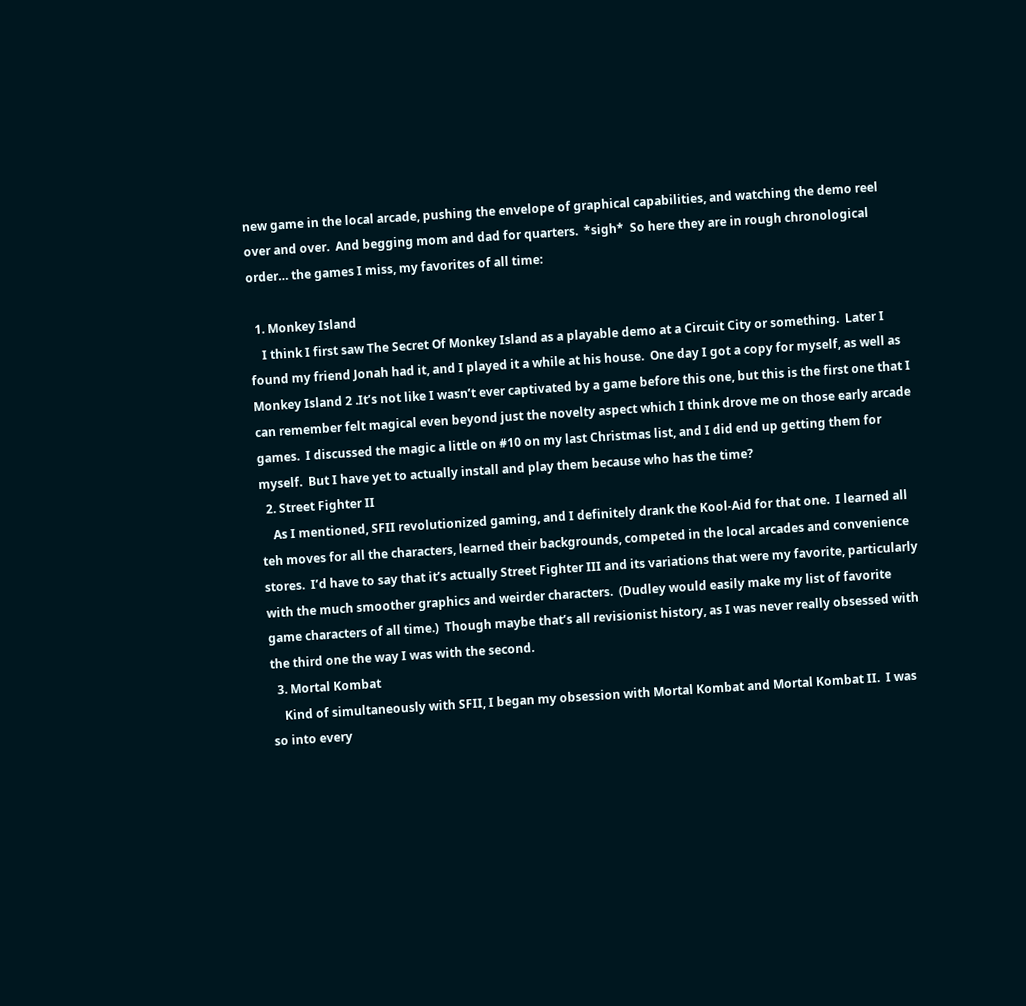new game in the local arcade, pushing the envelope of graphical capabilities, and watching the demo reel over and over.  And begging mom and dad for quarters.  *sigh*  So here they are in rough chronological order… the games I miss, my favorites of all time:

  1. Monkey Island
    I think I first saw The Secret Of Monkey Island as a playable demo at a Circuit City or something.  Later I found my friend Jonah had it, and I played it a while at his house.  One day I got a copy for myself, as well as Monkey Island 2 .It’s not like I wasn’t ever captivated by a game before this one, but this is the first one that I can remember felt magical even beyond just the novelty aspect which I think drove me on those early arcade games.  I discussed the magic a little on #10 on my last Christmas list, and I did end up getting them for myself.  But I have yet to actually install and play them because who has the time?
  2. Street Fighter II
    As I mentioned, SFII revolutionized gaming, and I definitely drank the Kool-Aid for that one.  I learned all teh moves for all the characters, learned their backgrounds, competed in the local arcades and convenience stores.  I’d have to say that it’s actually Street Fighter III and its variations that were my favorite, particularly with the much smoother graphics and weirder characters.  (Dudley would easily make my list of favorite game characters of all time.)  Though maybe that’s all revisionist history, as I was never really obsessed with the third one the way I was with the second.
  3. Mortal Kombat
    Kind of simultaneously with SFII, I began my obsession with Mortal Kombat and Mortal Kombat II.  I was so into every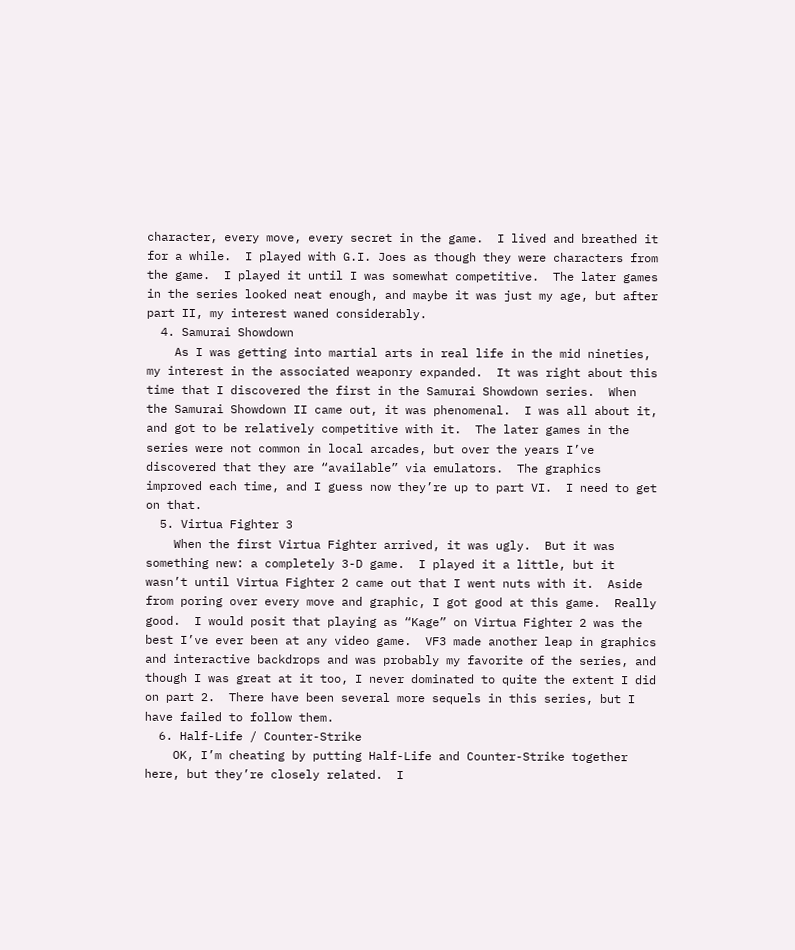character, every move, every secret in the game.  I lived and breathed it for a while.  I played with G.I. Joes as though they were characters from the game.  I played it until I was somewhat competitive.  The later games in the series looked neat enough, and maybe it was just my age, but after part II, my interest waned considerably.
  4. Samurai Showdown
    As I was getting into martial arts in real life in the mid nineties, my interest in the associated weaponry expanded.  It was right about this time that I discovered the first in the Samurai Showdown series.  When the Samurai Showdown II came out, it was phenomenal.  I was all about it, and got to be relatively competitive with it.  The later games in the series were not common in local arcades, but over the years I’ve discovered that they are “available” via emulators.  The graphics improved each time, and I guess now they’re up to part VI.  I need to get on that.
  5. Virtua Fighter 3
    When the first Virtua Fighter arrived, it was ugly.  But it was something new: a completely 3-D game.  I played it a little, but it wasn’t until Virtua Fighter 2 came out that I went nuts with it.  Aside from poring over every move and graphic, I got good at this game.  Really good.  I would posit that playing as “Kage” on Virtua Fighter 2 was the best I’ve ever been at any video game.  VF3 made another leap in graphics and interactive backdrops and was probably my favorite of the series, and though I was great at it too, I never dominated to quite the extent I did on part 2.  There have been several more sequels in this series, but I have failed to follow them.
  6. Half-Life / Counter-Strike
    OK, I’m cheating by putting Half-Life and Counter-Strike together here, but they’re closely related.  I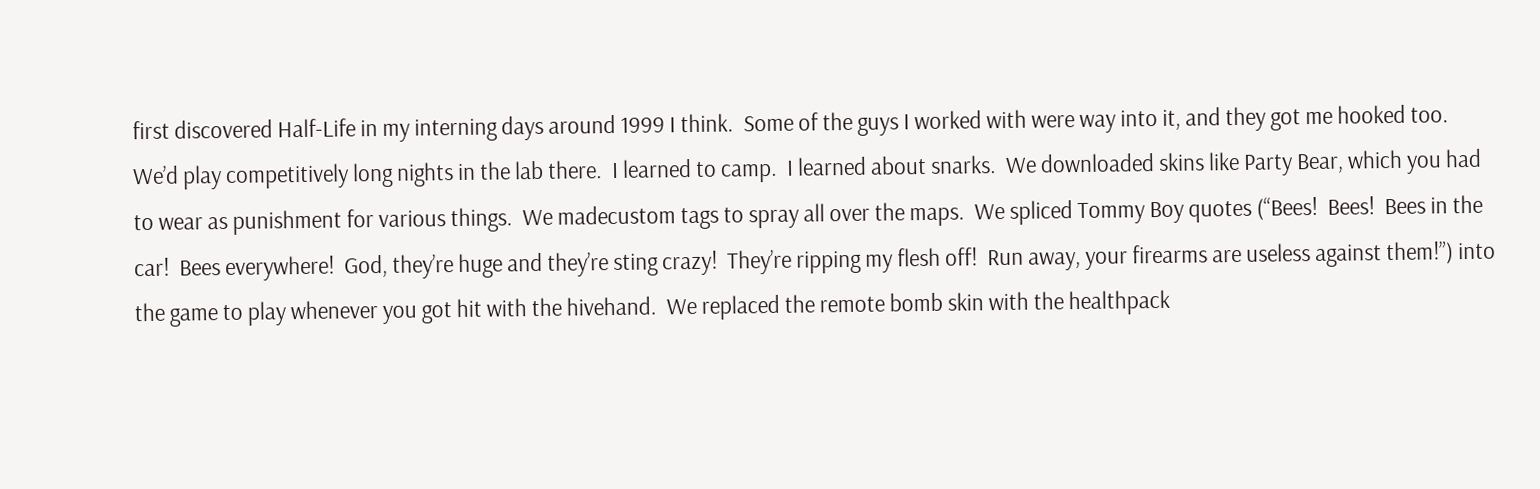first discovered Half-Life in my interning days around 1999 I think.  Some of the guys I worked with were way into it, and they got me hooked too.  We’d play competitively long nights in the lab there.  I learned to camp.  I learned about snarks.  We downloaded skins like Party Bear, which you had to wear as punishment for various things.  We madecustom tags to spray all over the maps.  We spliced Tommy Boy quotes (“Bees!  Bees!  Bees in the car!  Bees everywhere!  God, they’re huge and they’re sting crazy!  They’re ripping my flesh off!  Run away, your firearms are useless against them!”) into the game to play whenever you got hit with the hivehand.  We replaced the remote bomb skin with the healthpack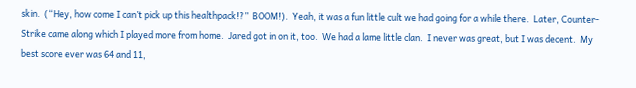skin.  (“Hey, how come I can’t pick up this healthpack!?”  BOOM!).  Yeah, it was a fun little cult we had going for a while there.  Later, Counter-Strike came along which I played more from home.  Jared got in on it, too.  We had a lame little clan.  I never was great, but I was decent.  My best score ever was 64 and 11,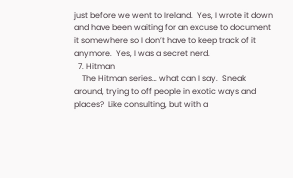just before we went to Ireland.  Yes, I wrote it down and have been waiting for an excuse to document it somewhere so I don’t have to keep track of it anymore.  Yes, I was a secret nerd.
  7. Hitman
    The Hitman series… what can I say.  Sneak around, trying to off people in exotic ways and places?  Like consulting, but with a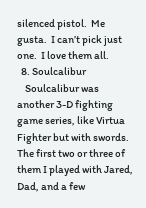silenced pistol.  Me gusta.  I can’t pick just one.  I love them all.
  8. Soulcalibur
    Soulcalibur was another 3-D fighting game series, like Virtua Fighter but with swords.  The first two or three of them I played with Jared, Dad, and a few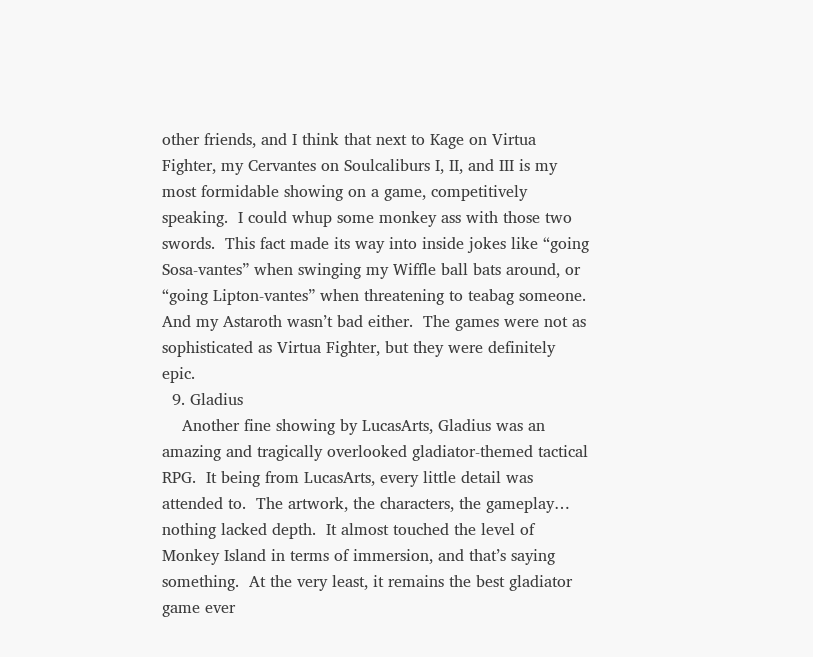other friends, and I think that next to Kage on Virtua Fighter, my Cervantes on Soulcaliburs I, II, and III is my most formidable showing on a game, competitively speaking.  I could whup some monkey ass with those two swords.  This fact made its way into inside jokes like “going Sosa-vantes” when swinging my Wiffle ball bats around, or “going Lipton-vantes” when threatening to teabag someone.  And my Astaroth wasn’t bad either.  The games were not as sophisticated as Virtua Fighter, but they were definitely epic.
  9. Gladius
    Another fine showing by LucasArts, Gladius was an amazing and tragically overlooked gladiator-themed tactical RPG.  It being from LucasArts, every little detail was attended to.  The artwork, the characters, the gameplay… nothing lacked depth.  It almost touched the level of Monkey Island in terms of immersion, and that’s saying something.  At the very least, it remains the best gladiator game ever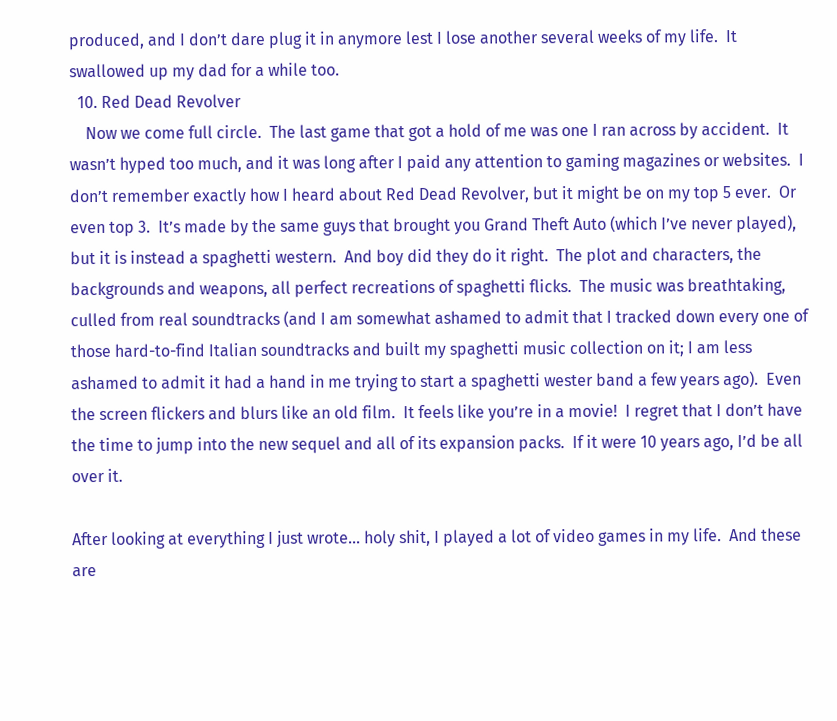produced, and I don’t dare plug it in anymore lest I lose another several weeks of my life.  It swallowed up my dad for a while too.
  10. Red Dead Revolver
    Now we come full circle.  The last game that got a hold of me was one I ran across by accident.  It wasn’t hyped too much, and it was long after I paid any attention to gaming magazines or websites.  I don’t remember exactly how I heard about Red Dead Revolver, but it might be on my top 5 ever.  Or even top 3.  It’s made by the same guys that brought you Grand Theft Auto (which I’ve never played), but it is instead a spaghetti western.  And boy did they do it right.  The plot and characters, the backgrounds and weapons, all perfect recreations of spaghetti flicks.  The music was breathtaking, culled from real soundtracks (and I am somewhat ashamed to admit that I tracked down every one of those hard-to-find Italian soundtracks and built my spaghetti music collection on it; I am less ashamed to admit it had a hand in me trying to start a spaghetti wester band a few years ago).  Even the screen flickers and blurs like an old film.  It feels like you’re in a movie!  I regret that I don’t have the time to jump into the new sequel and all of its expansion packs.  If it were 10 years ago, I’d be all over it.

After looking at everything I just wrote… holy shit, I played a lot of video games in my life.  And these are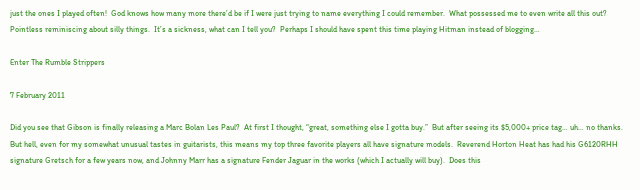just the ones I played often!  God knows how many more there’d be if I were just trying to name everything I could remember.  What possessed me to even write all this out?  Pointless reminiscing about silly things.  It’s a sickness, what can I tell you?  Perhaps I should have spent this time playing Hitman instead of blogging…

Enter The Rumble Strippers

7 February 2011

Did you see that Gibson is finally releasing a Marc Bolan Les Paul?  At first I thought, “great, something else I gotta buy.”  But after seeing its $5,000+ price tag… uh… no thanks.  But hell, even for my somewhat unusual tastes in guitarists, this means my top three favorite players all have signature models.  Reverend Horton Heat has had his G6120RHH signature Gretsch for a few years now, and Johnny Marr has a signature Fender Jaguar in the works (which I actually will buy).  Does this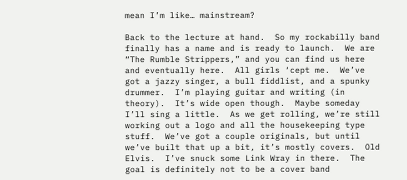mean I’m like… mainstream?

Back to the lecture at hand.  So my rockabilly band finally has a name and is ready to launch.  We are “The Rumble Strippers,” and you can find us here and eventually here.  All girls ‘cept me.  We’ve got a jazzy singer, a bull fiddlist, and a spunky drummer.  I’m playing guitar and writing (in theory).  It’s wide open though.  Maybe someday I’ll sing a little.  As we get rolling, we’re still working out a logo and all the housekeeping type stuff.  We’ve got a couple originals, but until we’ve built that up a bit, it’s mostly covers.  Old Elvis.  I’ve snuck some Link Wray in there.  The goal is definitely not to be a cover band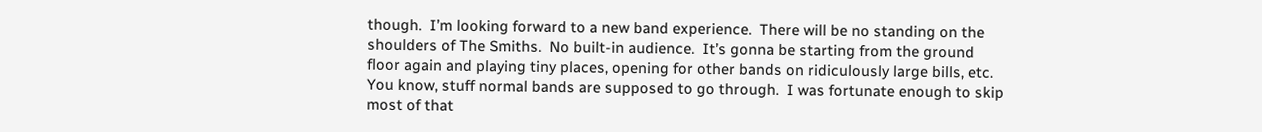though.  I’m looking forward to a new band experience.  There will be no standing on the shoulders of The Smiths.  No built-in audience.  It’s gonna be starting from the ground floor again and playing tiny places, opening for other bands on ridiculously large bills, etc.  You know, stuff normal bands are supposed to go through.  I was fortunate enough to skip most of that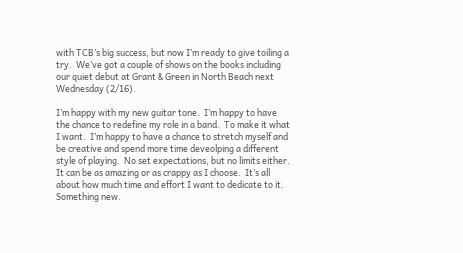with TCB’s big success, but now I’m ready to give toiling a try.  We’ve got a couple of shows on the books including our quiet debut at Grant & Green in North Beach next Wednesday (2/16).

I’m happy with my new guitar tone.  I’m happy to have the chance to redefine my role in a band.  To make it what I want.  I’m happy to have a chance to stretch myself and be creative and spend more time deveolping a different style of playing.  No set expectations, but no limits either.  It can be as amazing or as crappy as I choose.  It’s all about how much time and effort I want to dedicate to it.  Something new.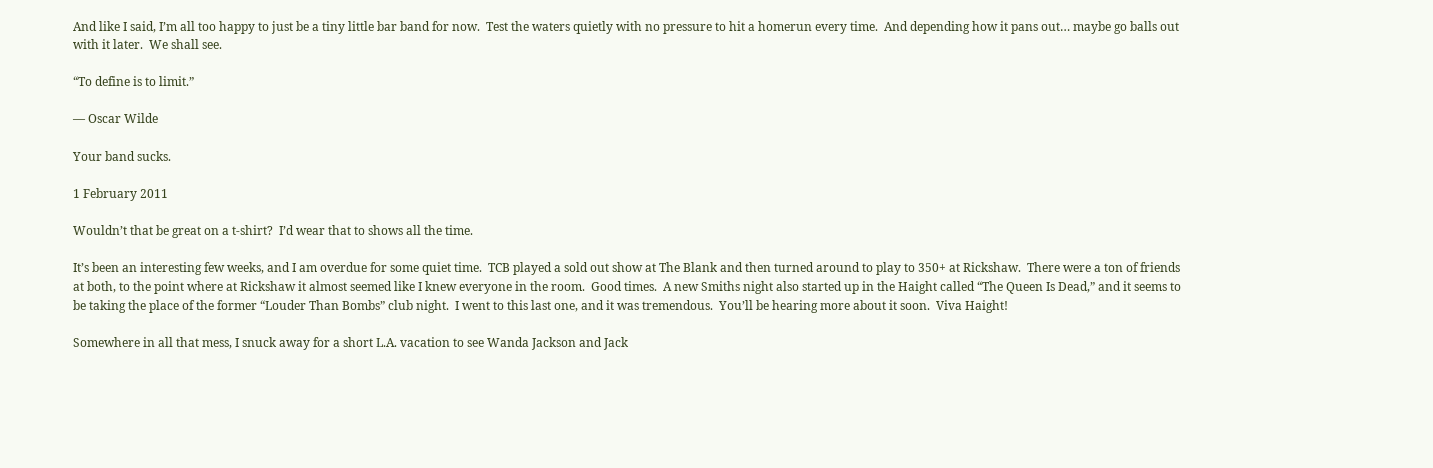And like I said, I’m all too happy to just be a tiny little bar band for now.  Test the waters quietly with no pressure to hit a homerun every time.  And depending how it pans out… maybe go balls out with it later.  We shall see.

“To define is to limit.”

— Oscar Wilde

Your band sucks.

1 February 2011

Wouldn’t that be great on a t-shirt?  I’d wear that to shows all the time.

It’s been an interesting few weeks, and I am overdue for some quiet time.  TCB played a sold out show at The Blank and then turned around to play to 350+ at Rickshaw.  There were a ton of friends at both, to the point where at Rickshaw it almost seemed like I knew everyone in the room.  Good times.  A new Smiths night also started up in the Haight called “The Queen Is Dead,” and it seems to be taking the place of the former “Louder Than Bombs” club night.  I went to this last one, and it was tremendous.  You’ll be hearing more about it soon.  Viva Haight!

Somewhere in all that mess, I snuck away for a short L.A. vacation to see Wanda Jackson and Jack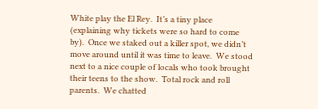White play the El Rey.  It’s a tiny place (explaining why tickets were so hard to come by).  Once we staked out a killer spot, we didn’t move around until it was time to leave.  We stood next to a nice couple of locals who took brought their teens to the show.  Total rock and roll parents.  We chatted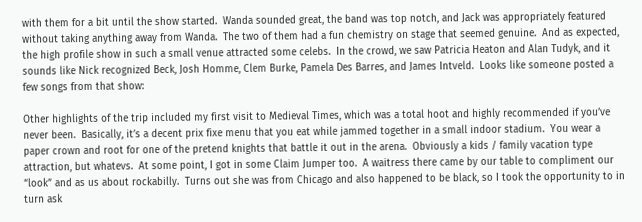with them for a bit until the show started.  Wanda sounded great, the band was top notch, and Jack was appropriately featured without taking anything away from Wanda.  The two of them had a fun chemistry on stage that seemed genuine.  And as expected, the high profile show in such a small venue attracted some celebs.  In the crowd, we saw Patricia Heaton and Alan Tudyk, and it sounds like Nick recognized Beck, Josh Homme, Clem Burke, Pamela Des Barres, and James Intveld.  Looks like someone posted a few songs from that show:

Other highlights of the trip included my first visit to Medieval Times, which was a total hoot and highly recommended if you’ve never been.  Basically, it’s a decent prix fixe menu that you eat while jammed together in a small indoor stadium.  You wear a paper crown and root for one of the pretend knights that battle it out in the arena.  Obviously a kids / family vacation type attraction, but whatevs.  At some point, I got in some Claim Jumper too.  A waitress there came by our table to compliment our “look” and as us about rockabilly.  Turns out she was from Chicago and also happened to be black, so I took the opportunity to in turn ask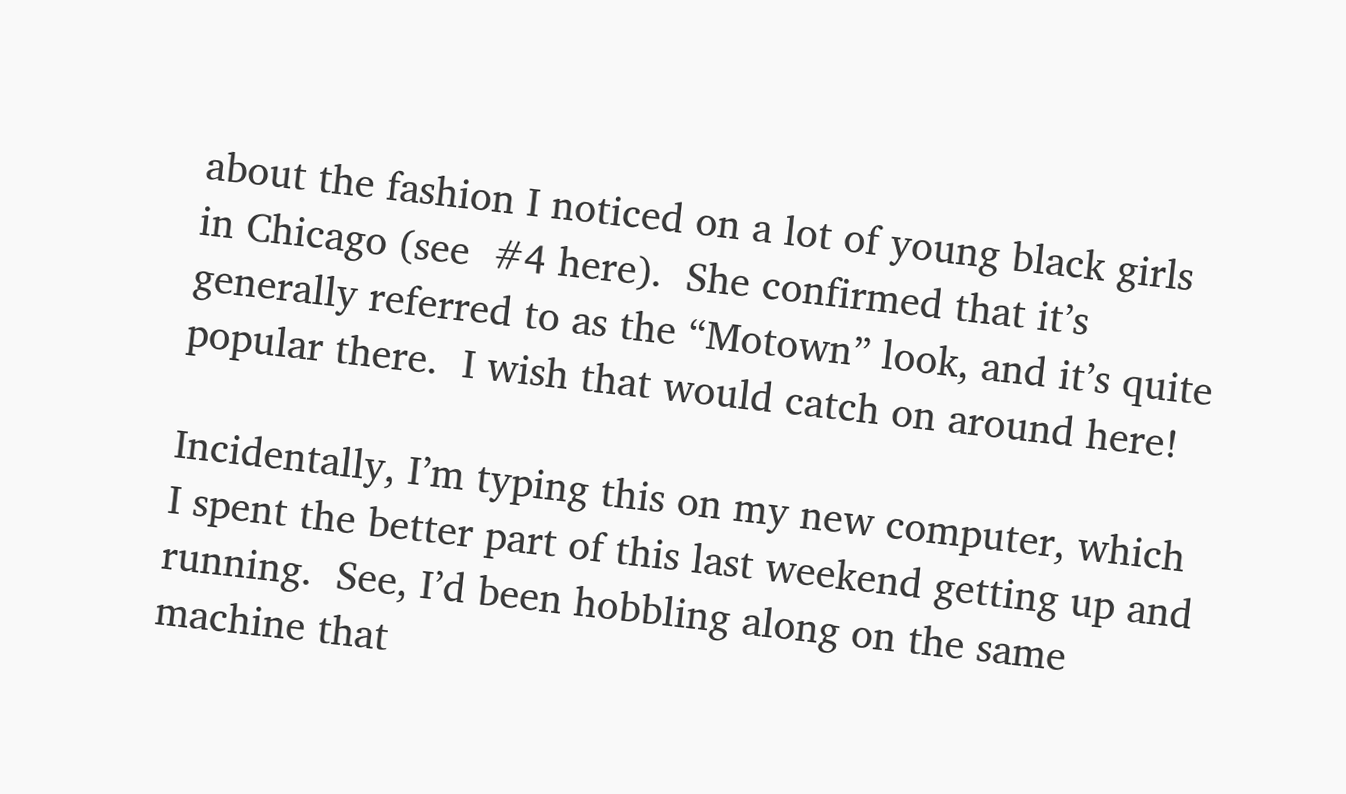about the fashion I noticed on a lot of young black girls in Chicago (see  #4 here).  She confirmed that it’s generally referred to as the “Motown” look, and it’s quite popular there.  I wish that would catch on around here!

Incidentally, I’m typing this on my new computer, which I spent the better part of this last weekend getting up and running.  See, I’d been hobbling along on the same machine that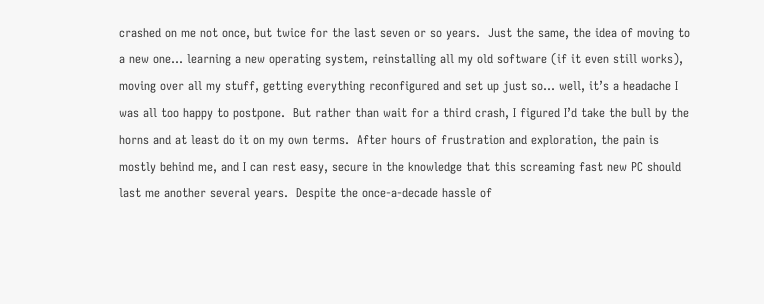crashed on me not once, but twice for the last seven or so years.  Just the same, the idea of moving to a new one… learning a new operating system, reinstalling all my old software (if it even still works), moving over all my stuff, getting everything reconfigured and set up just so… well, it’s a headache I was all too happy to postpone.  But rather than wait for a third crash, I figured I’d take the bull by the horns and at least do it on my own terms.  After hours of frustration and exploration, the pain is mostly behind me, and I can rest easy, secure in the knowledge that this screaming fast new PC should last me another several years.  Despite the once-a-decade hassle of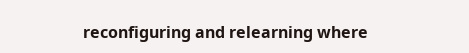reconfiguring and relearning where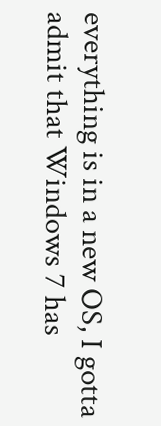everything is in a new OS, I gotta admit that Windows 7 has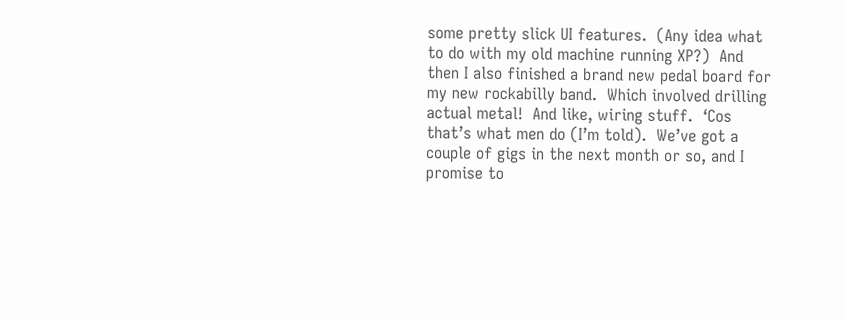some pretty slick UI features.  (Any idea what to do with my old machine running XP?)  And then I also finished a brand new pedal board for my new rockabilly band.  Which involved drilling actual metal!  And like, wiring stuff.  ‘Cos that’s what men do (I’m told).  We’ve got a couple of gigs in the next month or so, and I promise to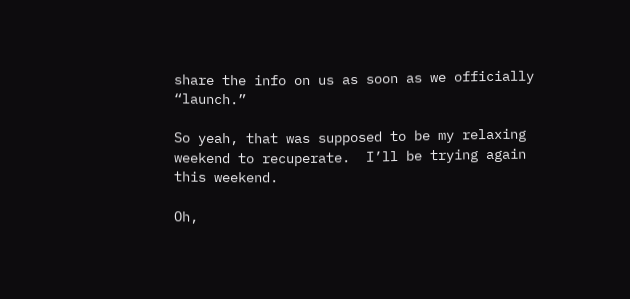share the info on us as soon as we officially “launch.”

So yeah, that was supposed to be my relaxing weekend to recuperate.  I’ll be trying again this weekend.

Oh,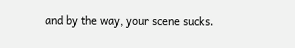and by the way, your scene sucks.